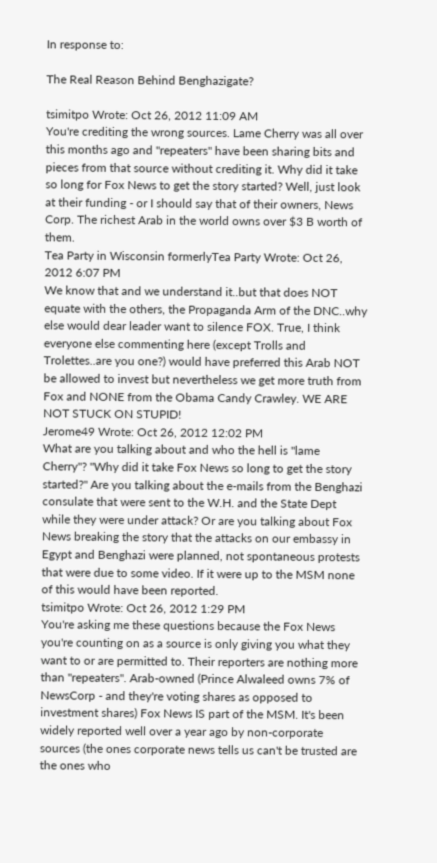In response to:

The Real Reason Behind Benghazigate?

tsimitpo Wrote: Oct 26, 2012 11:09 AM
You're crediting the wrong sources. Lame Cherry was all over this months ago and "repeaters" have been sharing bits and pieces from that source without crediting it. Why did it take so long for Fox News to get the story started? Well, just look at their funding - or I should say that of their owners, News Corp. The richest Arab in the world owns over $3 B worth of them.
Tea Party in Wisconsin formerlyTea Party Wrote: Oct 26, 2012 6:07 PM
We know that and we understand it..but that does NOT equate with the others, the Propaganda Arm of the DNC..why else would dear leader want to silence FOX. True, I think everyone else commenting here (except Trolls and Trolettes..are you one?) would have preferred this Arab NOT be allowed to invest but nevertheless we get more truth from Fox and NONE from the Obama Candy Crawley. WE ARE NOT STUCK ON STUPID!
Jerome49 Wrote: Oct 26, 2012 12:02 PM
What are you talking about and who the hell is "lame Cherry"? "Why did it take Fox News so long to get the story started?" Are you talking about the e-mails from the Benghazi consulate that were sent to the W.H. and the State Dept while they were under attack? Or are you talking about Fox News breaking the story that the attacks on our embassy in Egypt and Benghazi were planned, not spontaneous protests that were due to some video. If it were up to the MSM none of this would have been reported.
tsimitpo Wrote: Oct 26, 2012 1:29 PM
You're asking me these questions because the Fox News you're counting on as a source is only giving you what they want to or are permitted to. Their reporters are nothing more than "repeaters". Arab-owned (Prince Alwaleed owns 7% of NewsCorp - and they're voting shares as opposed to investment shares) Fox News IS part of the MSM. It's been widely reported well over a year ago by non-corporate sources (the ones corporate news tells us can't be trusted are the ones who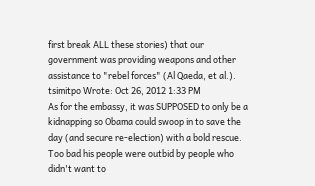first break ALL these stories) that our government was providing weapons and other assistance to "rebel forces" (Al Qaeda, et al.).
tsimitpo Wrote: Oct 26, 2012 1:33 PM
As for the embassy, it was SUPPOSED to only be a kidnapping so Obama could swoop in to save the day (and secure re-election) with a bold rescue. Too bad his people were outbid by people who didn't want to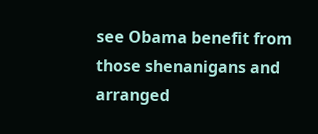see Obama benefit from those shenanigans and arranged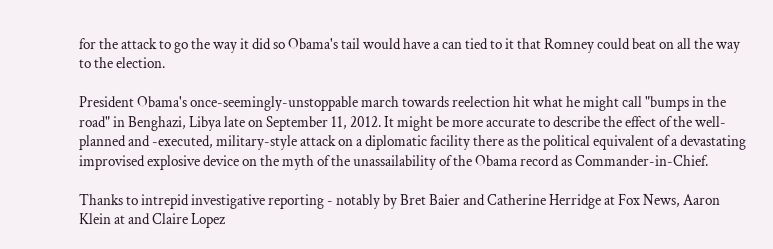for the attack to go the way it did so Obama's tail would have a can tied to it that Romney could beat on all the way to the election.

President Obama's once-seemingly-unstoppable march towards reelection hit what he might call "bumps in the road" in Benghazi, Libya late on September 11, 2012. It might be more accurate to describe the effect of the well-planned and -executed, military-style attack on a diplomatic facility there as the political equivalent of a devastating improvised explosive device on the myth of the unassailability of the Obama record as Commander-in-Chief.

Thanks to intrepid investigative reporting - notably by Bret Baier and Catherine Herridge at Fox News, Aaron Klein at and Claire Lopez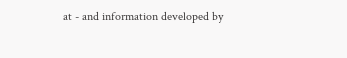at - and information developed by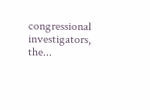congressional investigators, the...